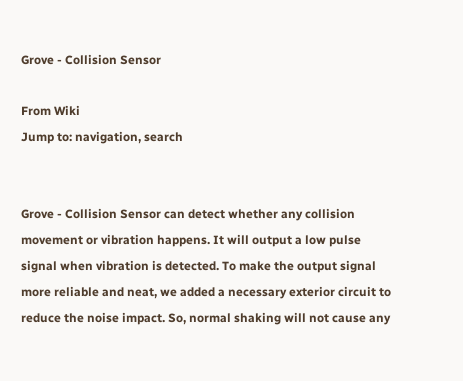Grove - Collision Sensor

From Wiki
Jump to: navigation, search


Grove - Collision Sensor can detect whether any collision movement or vibration happens. It will output a low pulse signal when vibration is detected. To make the output signal more reliable and neat, we added a necessary exterior circuit to reduce the noise impact. So, normal shaking will not cause any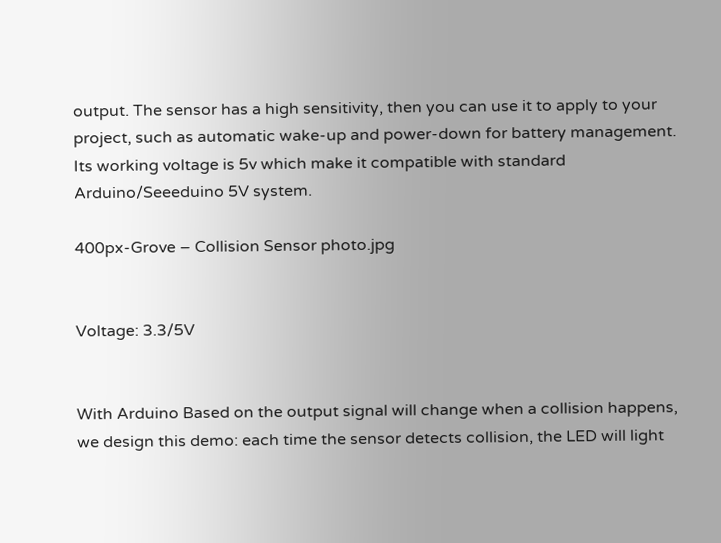output. The sensor has a high sensitivity, then you can use it to apply to your project, such as automatic wake-up and power-down for battery management. Its working voltage is 5v which make it compatible with standard Arduino/Seeeduino 5V system.

400px-Grove – Collision Sensor photo.jpg


Voltage: 3.3/5V


With Arduino Based on the output signal will change when a collision happens, we design this demo: each time the sensor detects collision, the LED will light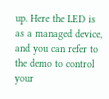up. Here the LED is as a managed device, and you can refer to the demo to control your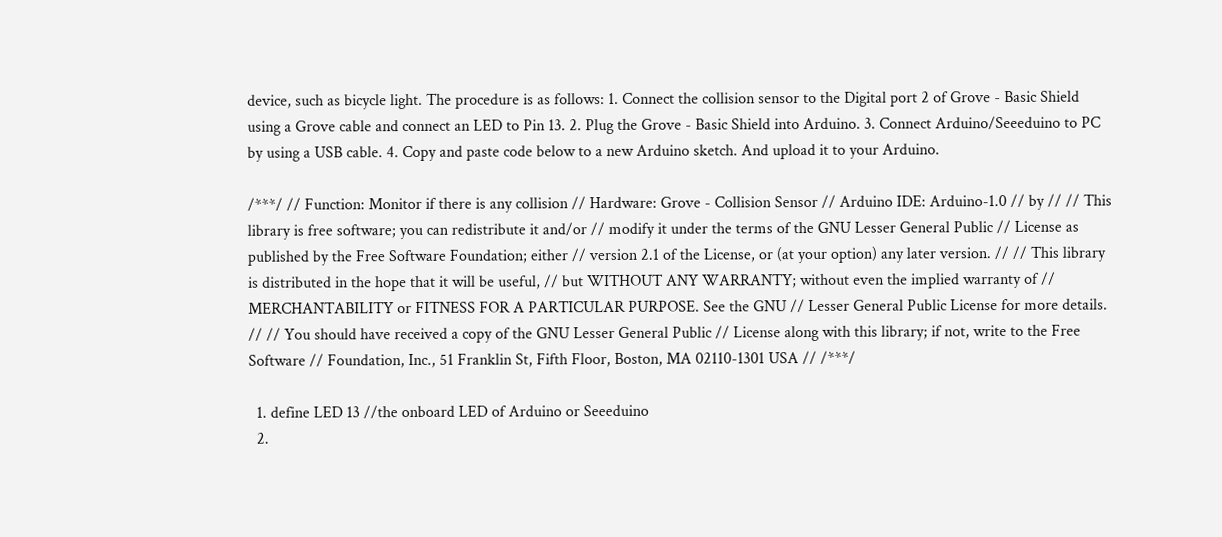device, such as bicycle light. The procedure is as follows: 1. Connect the collision sensor to the Digital port 2 of Grove - Basic Shield using a Grove cable and connect an LED to Pin 13. 2. Plug the Grove - Basic Shield into Arduino. 3. Connect Arduino/Seeeduino to PC by using a USB cable. 4. Copy and paste code below to a new Arduino sketch. And upload it to your Arduino.

/***/ // Function: Monitor if there is any collision // Hardware: Grove - Collision Sensor // Arduino IDE: Arduino-1.0 // by // // This library is free software; you can redistribute it and/or // modify it under the terms of the GNU Lesser General Public // License as published by the Free Software Foundation; either // version 2.1 of the License, or (at your option) any later version. // // This library is distributed in the hope that it will be useful, // but WITHOUT ANY WARRANTY; without even the implied warranty of // MERCHANTABILITY or FITNESS FOR A PARTICULAR PURPOSE. See the GNU // Lesser General Public License for more details. // // You should have received a copy of the GNU Lesser General Public // License along with this library; if not, write to the Free Software // Foundation, Inc., 51 Franklin St, Fifth Floor, Boston, MA 02110-1301 USA // /***/

  1. define LED 13 //the onboard LED of Arduino or Seeeduino
  2.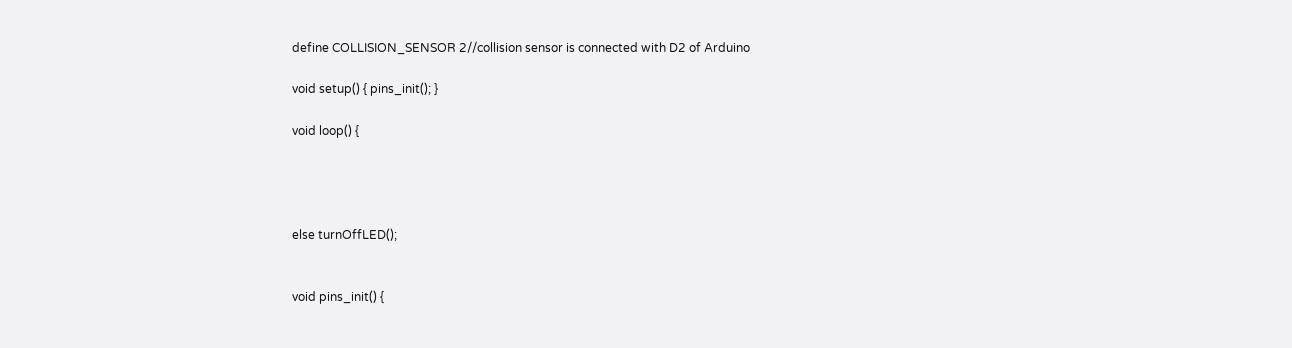define COLLISION_SENSOR 2//collision sensor is connected with D2 of Arduino

void setup() { pins_init(); }

void loop() {




else turnOffLED();


void pins_init() {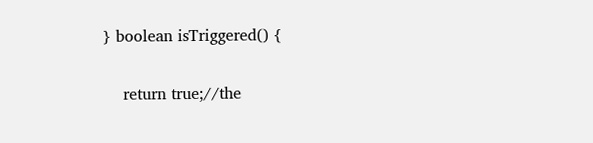} boolean isTriggered() {

    return true;//the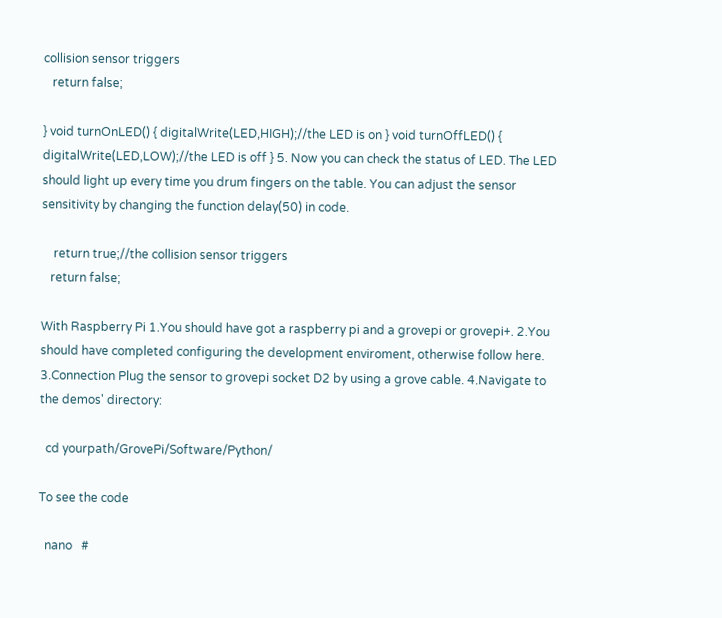collision sensor triggers
   return false;

} void turnOnLED() { digitalWrite(LED,HIGH);//the LED is on } void turnOffLED() { digitalWrite(LED,LOW);//the LED is off } 5. Now you can check the status of LED. The LED should light up every time you drum fingers on the table. You can adjust the sensor sensitivity by changing the function delay(50) in code.

    return true;//the collision sensor triggers
   return false;

With Raspberry Pi 1.You should have got a raspberry pi and a grovepi or grovepi+. 2.You should have completed configuring the development enviroment, otherwise follow here. 3.Connection Plug the sensor to grovepi socket D2 by using a grove cable. 4.Navigate to the demos' directory:

  cd yourpath/GrovePi/Software/Python/

To see the code

  nano   #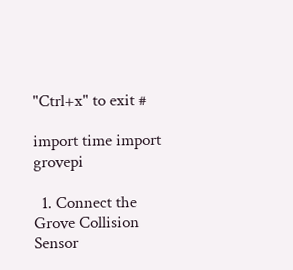"Ctrl+x" to exit #

import time import grovepi

  1. Connect the Grove Collision Sensor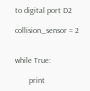to digital port D2

collision_sensor = 2


while True:

       print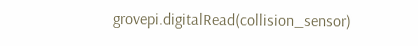grovepi.digitalRead(collision_sensor)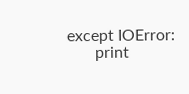except IOError:
       print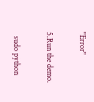"Error"

5.Run the demo.

  sudo python